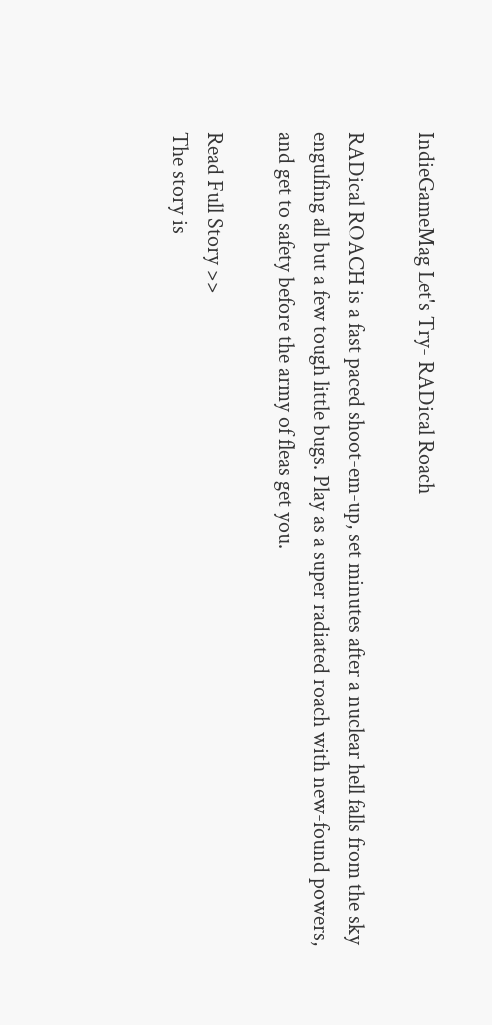IndieGameMag Let's Try- RADical Roach

RADical ROACH is a fast paced shoot-em-up, set minutes after a nuclear hell falls from the sky engulfing all but a few tough little bugs. Play as a super radiated roach with new-found powers, and get to safety before the army of fleas get you.

Read Full Story >>
The story is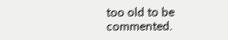too old to be commented.